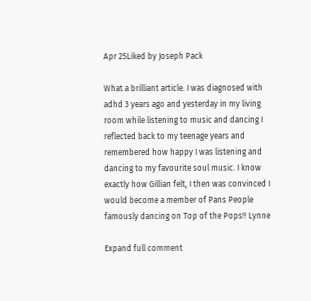Apr 25Liked by Joseph Pack

What a brilliant article. I was diagnosed with adhd 3 years ago and yesterday in my living room while listening to music and dancing I reflected back to my teenage years and remembered how happy I was listening and dancing to my favourite soul music. I know exactly how Gillian felt, I then was convinced I would become a member of Pans People famously dancing on Top of the Pops!! Lynne

Expand full comment